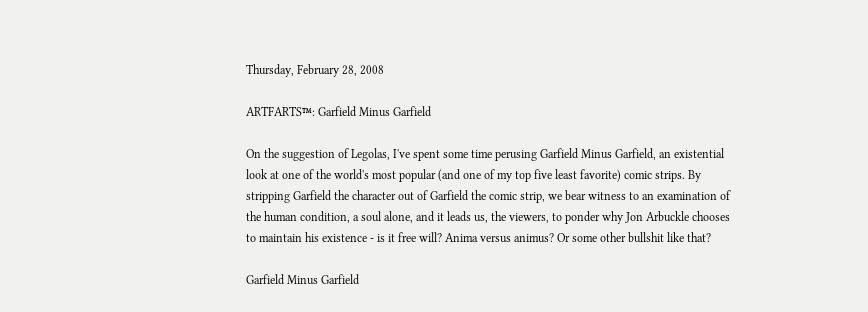Thursday, February 28, 2008

ARTFARTS™: Garfield Minus Garfield

On the suggestion of Legolas, I've spent some time perusing Garfield Minus Garfield, an existential look at one of the world's most popular (and one of my top five least favorite) comic strips. By stripping Garfield the character out of Garfield the comic strip, we bear witness to an examination of the human condition, a soul alone, and it leads us, the viewers, to ponder why Jon Arbuckle chooses to maintain his existence - is it free will? Anima versus animus? Or some other bullshit like that?

Garfield Minus Garfield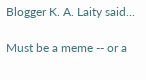Blogger K. A. Laity said...

Must be a meme -- or a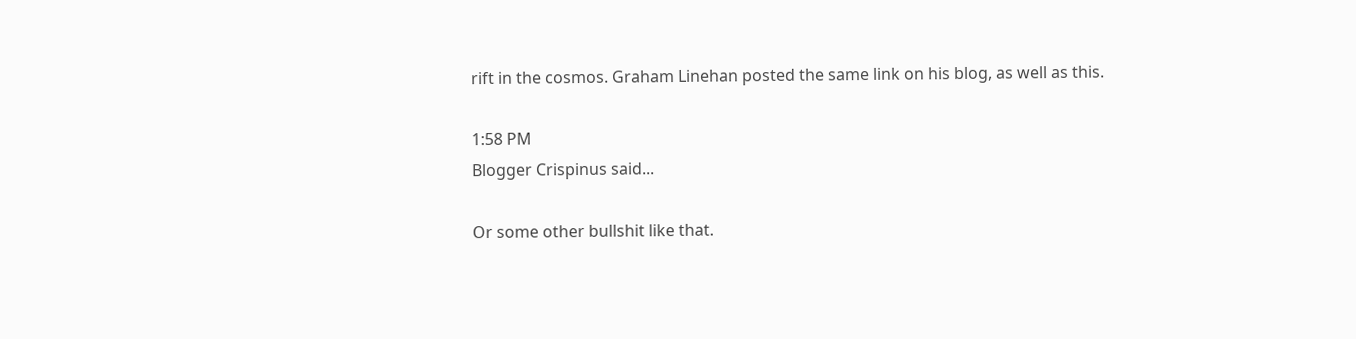rift in the cosmos. Graham Linehan posted the same link on his blog, as well as this.

1:58 PM
Blogger Crispinus said...

Or some other bullshit like that.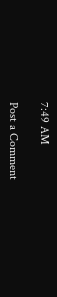7:49 AM

Post a Comment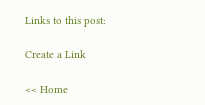Links to this post:

Create a Link

<< Home